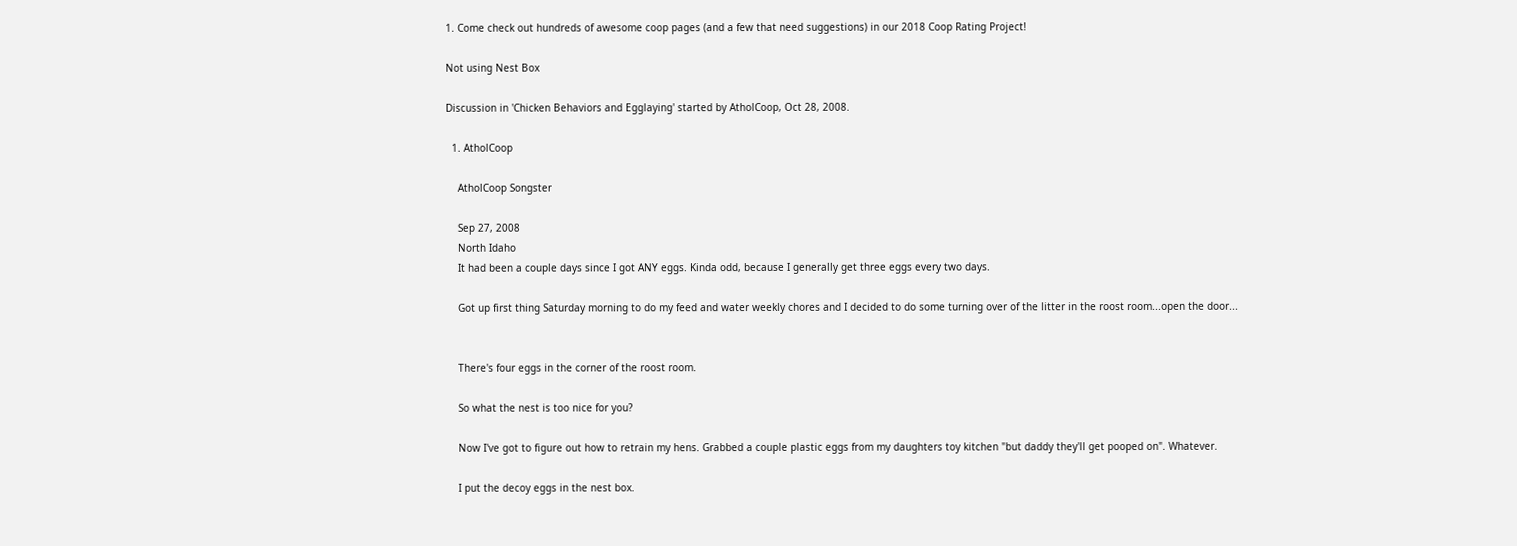1. Come check out hundreds of awesome coop pages (and a few that need suggestions) in our 2018 Coop Rating Project!

Not using Nest Box

Discussion in 'Chicken Behaviors and Egglaying' started by AtholCoop, Oct 28, 2008.

  1. AtholCoop

    AtholCoop Songster

    Sep 27, 2008
    North Idaho
    It had been a couple days since I got ANY eggs. Kinda odd, because I generally get three eggs every two days.

    Got up first thing Saturday morning to do my feed and water weekly chores and I decided to do some turning over of the litter in the roost room...open the door...


    There's four eggs in the corner of the roost room.

    So what the nest is too nice for you?

    Now I've got to figure out how to retrain my hens. Grabbed a couple plastic eggs from my daughters toy kitchen "but daddy they'll get pooped on". Whatever.

    I put the decoy eggs in the nest box.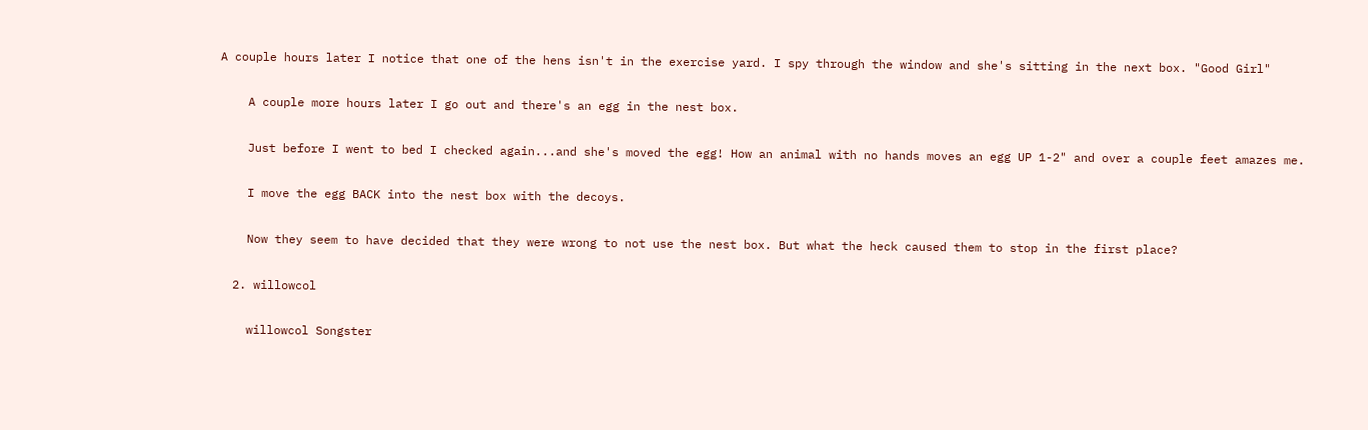A couple hours later I notice that one of the hens isn't in the exercise yard. I spy through the window and she's sitting in the next box. "Good Girl"

    A couple more hours later I go out and there's an egg in the nest box.

    Just before I went to bed I checked again...and she's moved the egg! How an animal with no hands moves an egg UP 1-2" and over a couple feet amazes me.

    I move the egg BACK into the nest box with the decoys.

    Now they seem to have decided that they were wrong to not use the nest box. But what the heck caused them to stop in the first place?

  2. willowcol

    willowcol Songster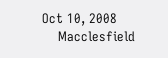Oct 10, 2008
    Macclesfield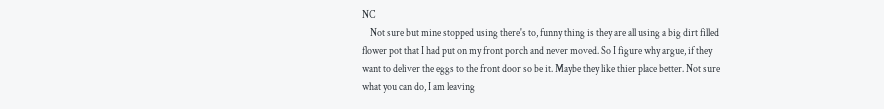NC
    Not sure but mine stopped using there's to, funny thing is they are all using a big dirt filled flower pot that I had put on my front porch and never moved. So I figure why argue, if they want to deliver the eggs to the front door so be it. Maybe they like thier place better. Not sure what you can do, I am leaving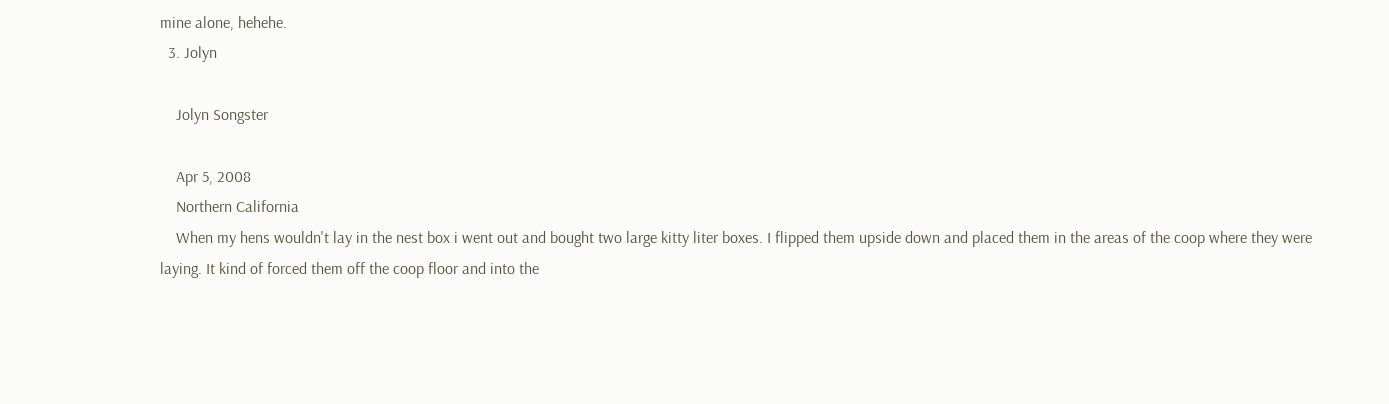mine alone, hehehe.
  3. Jolyn

    Jolyn Songster

    Apr 5, 2008
    Northern California
    When my hens wouldn't lay in the nest box i went out and bought two large kitty liter boxes. I flipped them upside down and placed them in the areas of the coop where they were laying. It kind of forced them off the coop floor and into the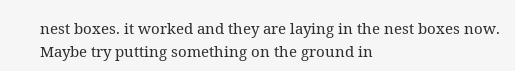nest boxes. it worked and they are laying in the nest boxes now. Maybe try putting something on the ground in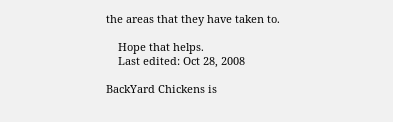the areas that they have taken to.

    Hope that helps.
    Last edited: Oct 28, 2008

BackYard Chickens is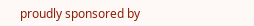proudly sponsored by